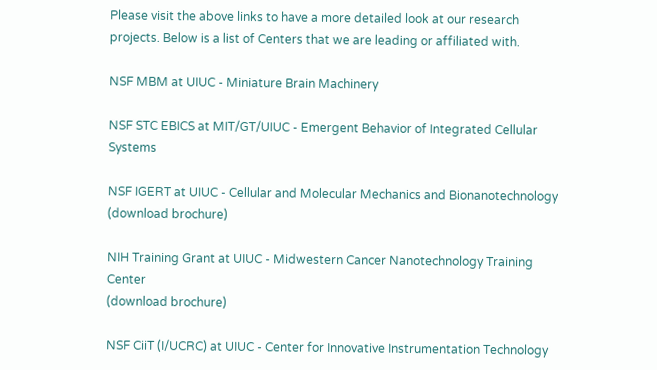Please visit the above links to have a more detailed look at our research projects. Below is a list of Centers that we are leading or affiliated with.

NSF MBM at UIUC - Miniature Brain Machinery

NSF STC EBICS at MIT/GT/UIUC - Emergent Behavior of Integrated Cellular Systems

NSF IGERT at UIUC - Cellular and Molecular Mechanics and Bionanotechnology
(download brochure)

NIH Training Grant at UIUC - Midwestern Cancer Nanotechnology Training Center
(download brochure)

NSF CiiT (I/UCRC) at UIUC - Center for Innovative Instrumentation Technology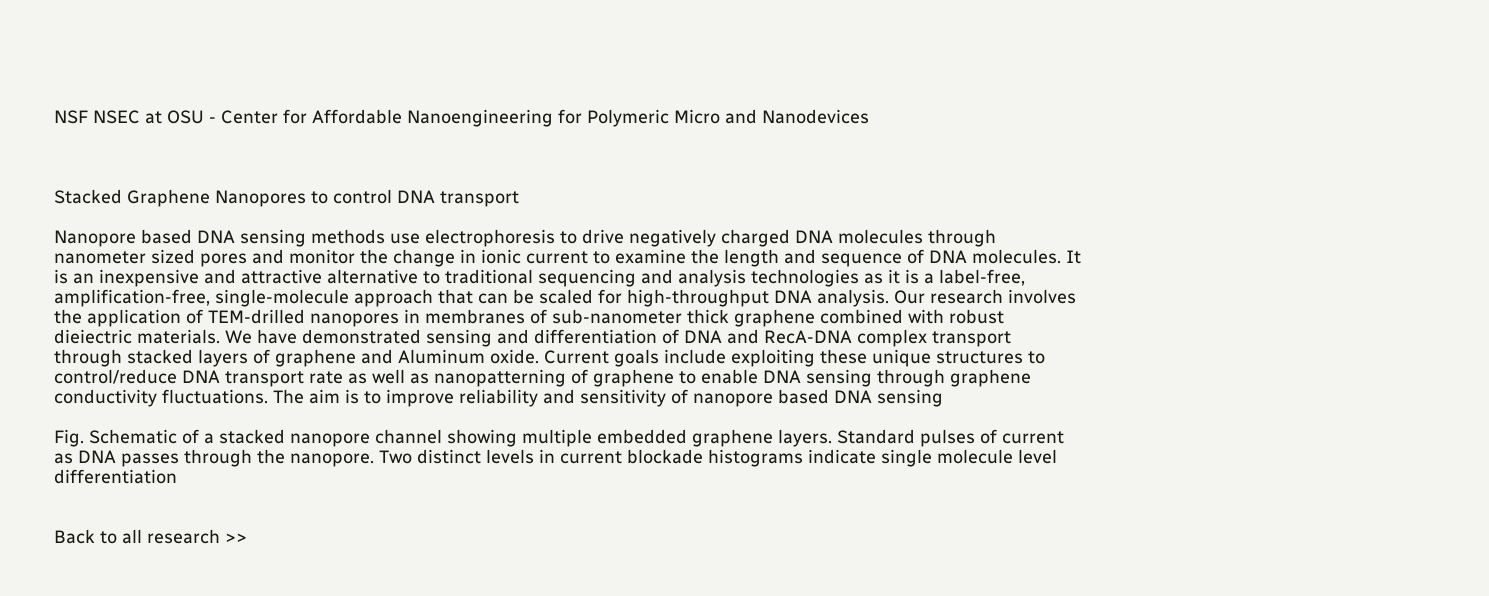NSF NSEC at OSU - Center for Affordable Nanoengineering for Polymeric Micro and Nanodevices



Stacked Graphene Nanopores to control DNA transport

Nanopore based DNA sensing methods use electrophoresis to drive negatively charged DNA molecules through nanometer sized pores and monitor the change in ionic current to examine the length and sequence of DNA molecules. It is an inexpensive and attractive alternative to traditional sequencing and analysis technologies as it is a label-free, amplification-free, single-molecule approach that can be scaled for high-throughput DNA analysis. Our research involves the application of TEM-drilled nanopores in membranes of sub-nanometer thick graphene combined with robust dieiectric materials. We have demonstrated sensing and differentiation of DNA and RecA-DNA complex transport through stacked layers of graphene and Aluminum oxide. Current goals include exploiting these unique structures to control/reduce DNA transport rate as well as nanopatterning of graphene to enable DNA sensing through graphene conductivity fluctuations. The aim is to improve reliability and sensitivity of nanopore based DNA sensing

Fig. Schematic of a stacked nanopore channel showing multiple embedded graphene layers. Standard pulses of current as DNA passes through the nanopore. Two distinct levels in current blockade histograms indicate single molecule level differentiation


Back to all research >>